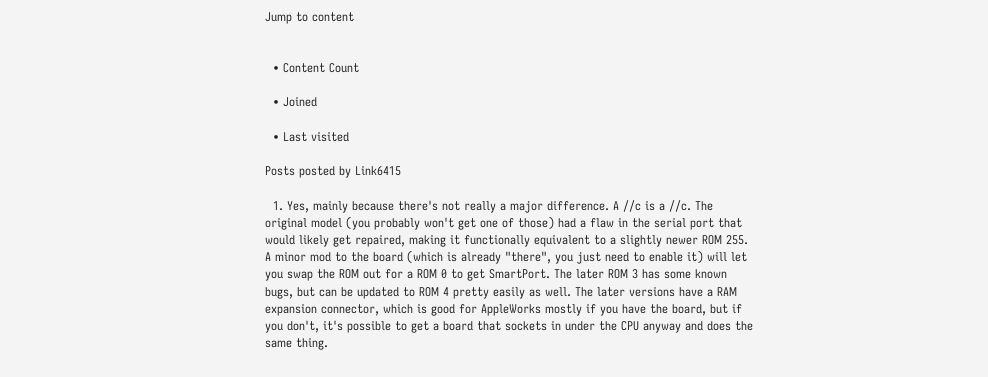Jump to content


  • Content Count

  • Joined

  • Last visited

Posts posted by Link6415

  1. Yes, mainly because there's not really a major difference. A //c is a //c. The original model (you probably won't get one of those) had a flaw in the serial port that would likely get repaired, making it functionally equivalent to a slightly newer ROM 255. A minor mod to the board (which is already "there", you just need to enable it) will let you swap the ROM out for a ROM 0 to get SmartPort. The later ROM 3 has some known bugs, but can be updated to ROM 4 pretty easily as well. The later versions have a RAM expansion connector, which is good for AppleWorks mostly if you have the board, but if you don't, it's possible to get a board that sockets in under the CPU anyway and does the same thing.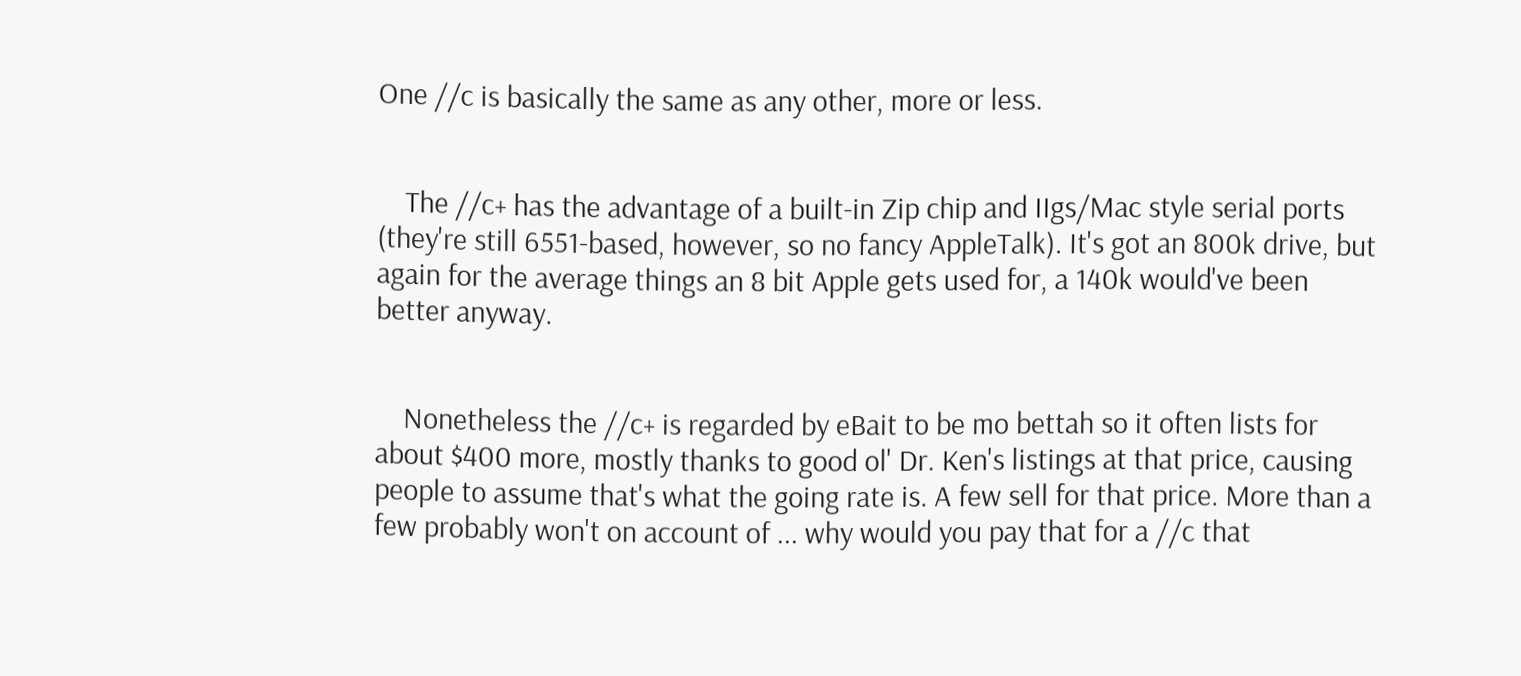One //c is basically the same as any other, more or less.


    The //c+ has the advantage of a built-in Zip chip and IIgs/Mac style serial ports (they're still 6551-based, however, so no fancy AppleTalk). It's got an 800k drive, but again for the average things an 8 bit Apple gets used for, a 140k would've been better anyway.


    Nonetheless the //c+ is regarded by eBait to be mo bettah so it often lists for about $400 more, mostly thanks to good ol' Dr. Ken's listings at that price, causing people to assume that's what the going rate is. A few sell for that price. More than a few probably won't on account of ... why would you pay that for a //c that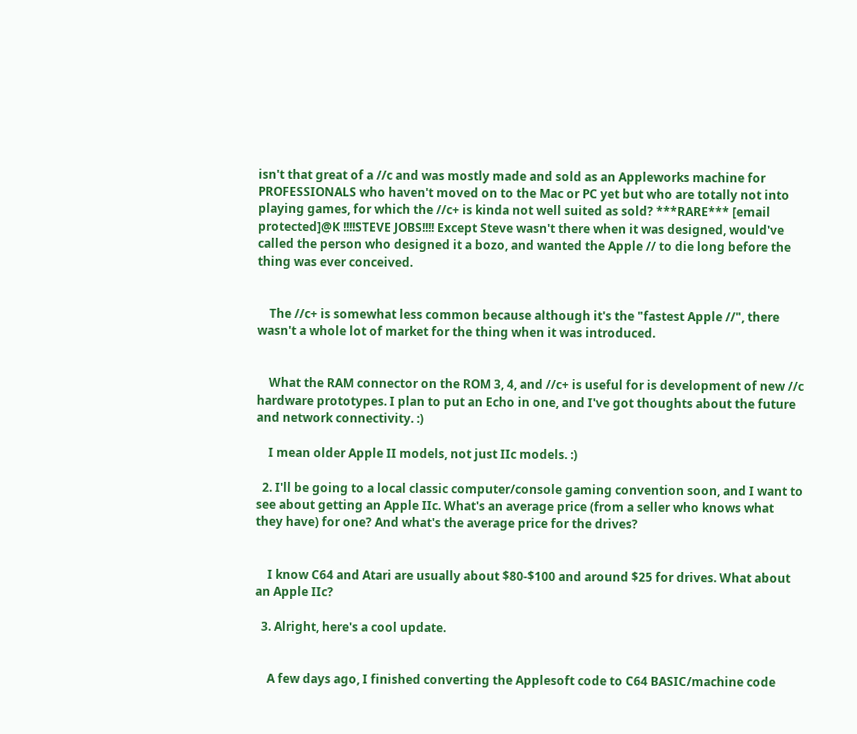isn't that great of a //c and was mostly made and sold as an Appleworks machine for PROFESSIONALS who haven't moved on to the Mac or PC yet but who are totally not into playing games, for which the //c+ is kinda not well suited as sold? ***RARE*** [email protected]@K !!!!STEVE JOBS!!!! Except Steve wasn't there when it was designed, would've called the person who designed it a bozo, and wanted the Apple // to die long before the thing was ever conceived.


    The //c+ is somewhat less common because although it's the "fastest Apple //", there wasn't a whole lot of market for the thing when it was introduced.


    What the RAM connector on the ROM 3, 4, and //c+ is useful for is development of new //c hardware prototypes. I plan to put an Echo in one, and I've got thoughts about the future and network connectivity. :)

    I mean older Apple II models, not just IIc models. :)

  2. I'll be going to a local classic computer/console gaming convention soon, and I want to see about getting an Apple IIc. What's an average price (from a seller who knows what they have) for one? And what's the average price for the drives?


    I know C64 and Atari are usually about $80-$100 and around $25 for drives. What about an Apple IIc?

  3. Alright, here's a cool update.


    A few days ago, I finished converting the Applesoft code to C64 BASIC/machine code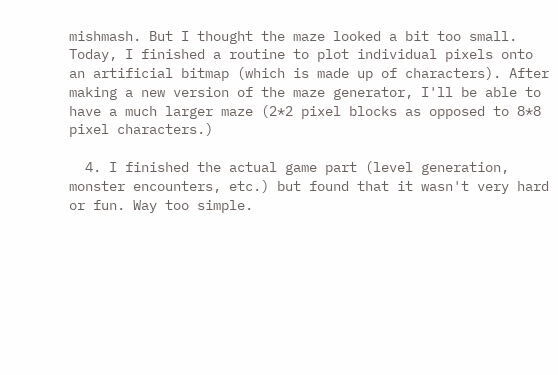mishmash. But I thought the maze looked a bit too small. Today, I finished a routine to plot individual pixels onto an artificial bitmap (which is made up of characters). After making a new version of the maze generator, I'll be able to have a much larger maze (2*2 pixel blocks as opposed to 8*8 pixel characters.)

  4. I finished the actual game part (level generation, monster encounters, etc.) but found that it wasn't very hard or fun. Way too simple.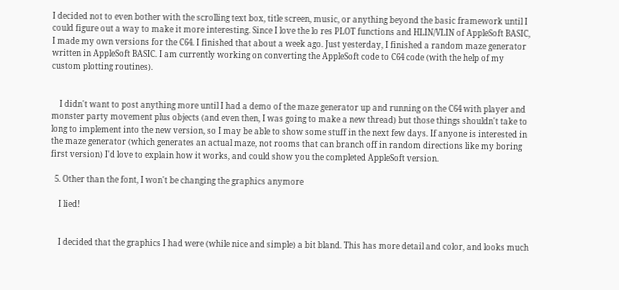I decided not to even bother with the scrolling text box, title screen, music, or anything beyond the basic framework until I could figure out a way to make it more interesting. Since I love the lo res PLOT functions and HLIN/VLIN of AppleSoft BASIC, I made my own versions for the C64. I finished that about a week ago. Just yesterday, I finished a random maze generator written in AppleSoft BASIC. I am currently working on converting the AppleSoft code to C64 code (with the help of my custom plotting routines).


    I didn't want to post anything more until I had a demo of the maze generator up and running on the C64 with player and monster party movement plus objects (and even then, I was going to make a new thread) but those things shouldn't take to long to implement into the new version, so I may be able to show some stuff in the next few days. If anyone is interested in the maze generator (which generates an actual maze, not rooms that can branch off in random directions like my boring first version) I'd love to explain how it works, and could show you the completed AppleSoft version.

  5. Other than the font, I won't be changing the graphics anymore

    I lied!


    I decided that the graphics I had were (while nice and simple) a bit bland. This has more detail and color, and looks much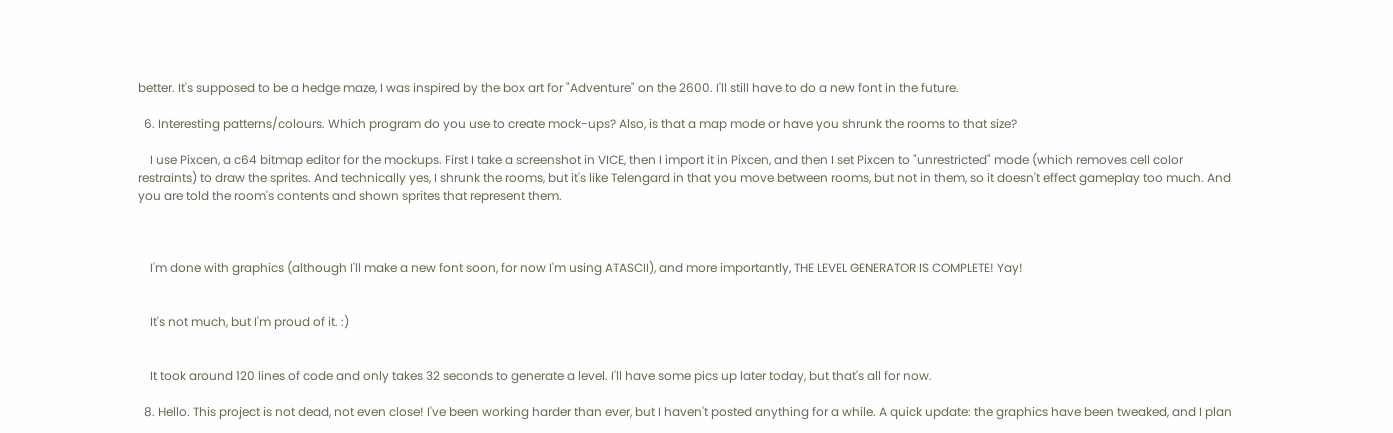better. It's supposed to be a hedge maze, I was inspired by the box art for "Adventure" on the 2600. I'll still have to do a new font in the future.

  6. Interesting patterns/colours. Which program do you use to create mock-ups? Also, is that a map mode or have you shrunk the rooms to that size?

    I use Pixcen, a c64 bitmap editor for the mockups. First I take a screenshot in VICE, then I import it in Pixcen, and then I set Pixcen to "unrestricted" mode (which removes cell color restraints) to draw the sprites. And technically yes, I shrunk the rooms, but it's like Telengard in that you move between rooms, but not in them, so it doesn't effect gameplay too much. And you are told the room's contents and shown sprites that represent them.



    I'm done with graphics (although I'll make a new font soon, for now I'm using ATASCII), and more importantly, THE LEVEL GENERATOR IS COMPLETE! Yay!


    It's not much, but I'm proud of it. :)


    It took around 120 lines of code and only takes 32 seconds to generate a level. I'll have some pics up later today, but that's all for now.

  8. Hello. This project is not dead, not even close! I've been working harder than ever, but I haven't posted anything for a while. A quick update: the graphics have been tweaked, and I plan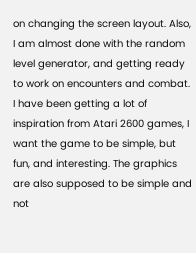on changing the screen layout. Also, I am almost done with the random level generator, and getting ready to work on encounters and combat. I have been getting a lot of inspiration from Atari 2600 games, I want the game to be simple, but fun, and interesting. The graphics are also supposed to be simple and not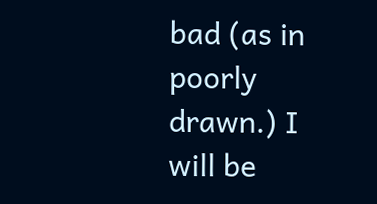bad (as in poorly drawn.) I will be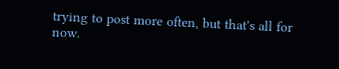trying to post more often, but that's all for now.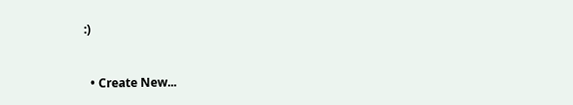:)


  • Create New...